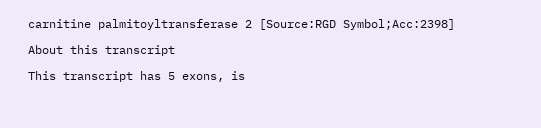carnitine palmitoyltransferase 2 [Source:RGD Symbol;Acc:2398]

About this transcript

This transcript has 5 exons, is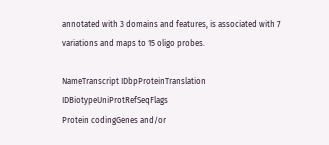annotated with 3 domains and features, is associated with 7 variations and maps to 15 oligo probes.

NameTranscript IDbpProteinTranslation IDBiotypeUniProtRefSeqFlags
Protein codingGenes and/or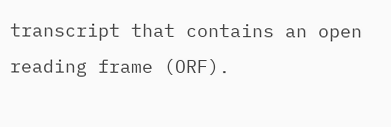transcript that contains an open reading frame (ORF).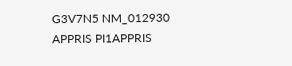G3V7N5 NM_012930
APPRIS PI1APPRIS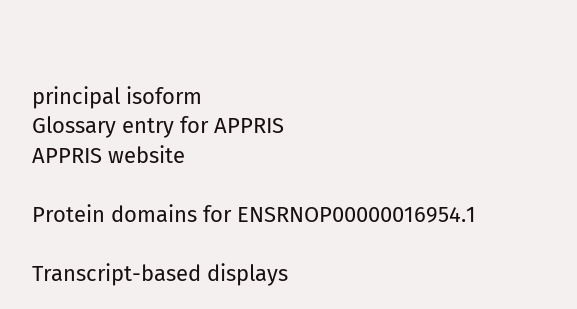principal isoform
Glossary entry for APPRIS
APPRIS website

Protein domains for ENSRNOP00000016954.1

Transcript-based displays